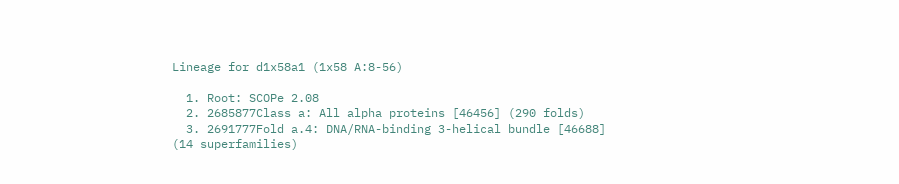Lineage for d1x58a1 (1x58 A:8-56)

  1. Root: SCOPe 2.08
  2. 2685877Class a: All alpha proteins [46456] (290 folds)
  3. 2691777Fold a.4: DNA/RNA-binding 3-helical bundle [46688] (14 superfamilies)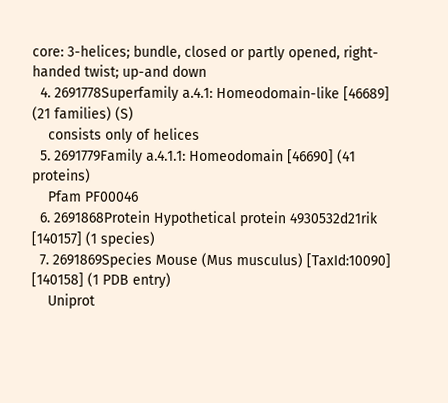core: 3-helices; bundle, closed or partly opened, right-handed twist; up-and down
  4. 2691778Superfamily a.4.1: Homeodomain-like [46689] (21 families) (S)
    consists only of helices
  5. 2691779Family a.4.1.1: Homeodomain [46690] (41 proteins)
    Pfam PF00046
  6. 2691868Protein Hypothetical protein 4930532d21rik [140157] (1 species)
  7. 2691869Species Mouse (Mus musculus) [TaxId:10090] [140158] (1 PDB entry)
    Uniprot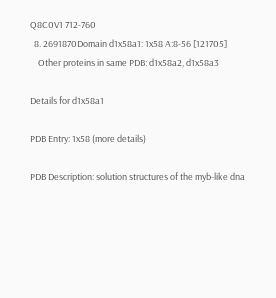Q8C0V1 712-760
  8. 2691870Domain d1x58a1: 1x58 A:8-56 [121705]
    Other proteins in same PDB: d1x58a2, d1x58a3

Details for d1x58a1

PDB Entry: 1x58 (more details)

PDB Description: solution structures of the myb-like dna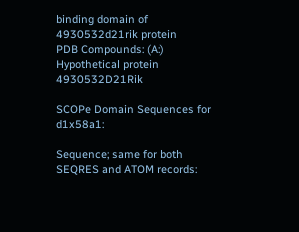binding domain of 4930532d21rik protein
PDB Compounds: (A:) Hypothetical protein 4930532D21Rik

SCOPe Domain Sequences for d1x58a1:

Sequence; same for both SEQRES and ATOM records: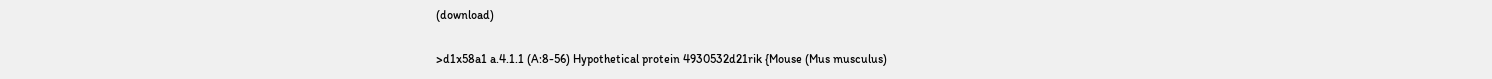(download)

>d1x58a1 a.4.1.1 (A:8-56) Hypothetical protein 4930532d21rik {Mouse (Mus musculus)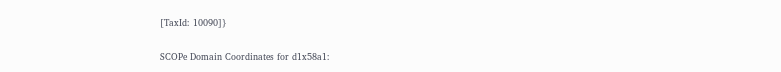[TaxId: 10090]}

SCOPe Domain Coordinates for d1x58a1: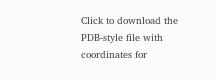Click to download the PDB-style file with coordinates for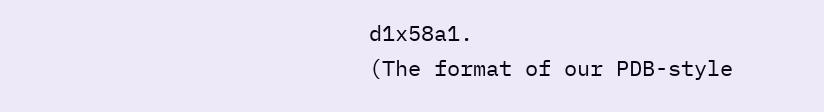d1x58a1.
(The format of our PDB-style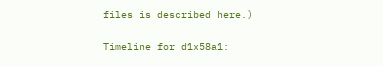files is described here.)

Timeline for d1x58a1: